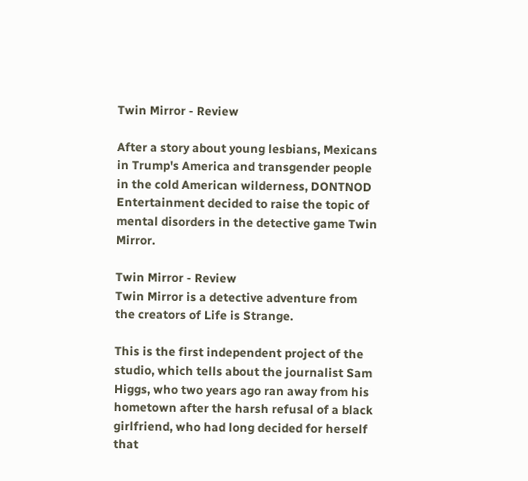Twin Mirror - Review

After a story about young lesbians, Mexicans in Trump's America and transgender people in the cold American wilderness, DONTNOD Entertainment decided to raise the topic of mental disorders in the detective game Twin Mirror.

Twin Mirror - Review
Twin Mirror is a detective adventure from the creators of Life is Strange.

This is the first independent project of the studio, which tells about the journalist Sam Higgs, who two years ago ran away from his hometown after the harsh refusal of a black girlfriend, who had long decided for herself that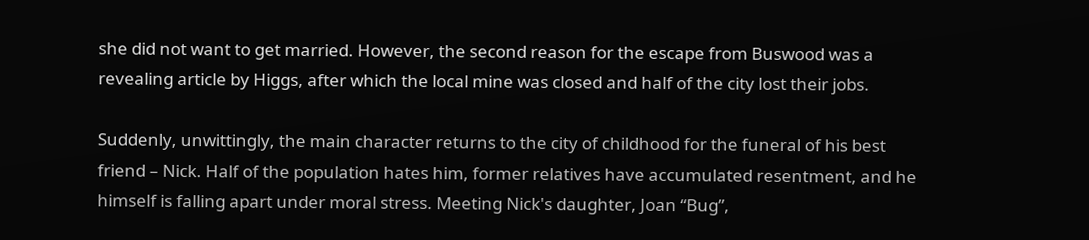she did not want to get married. However, the second reason for the escape from Buswood was a revealing article by Higgs, after which the local mine was closed and half of the city lost their jobs.

Suddenly, unwittingly, the main character returns to the city of childhood for the funeral of his best friend – Nick. Half of the population hates him, former relatives have accumulated resentment, and he himself is falling apart under moral stress. Meeting Nick's daughter, Joan “Bug”,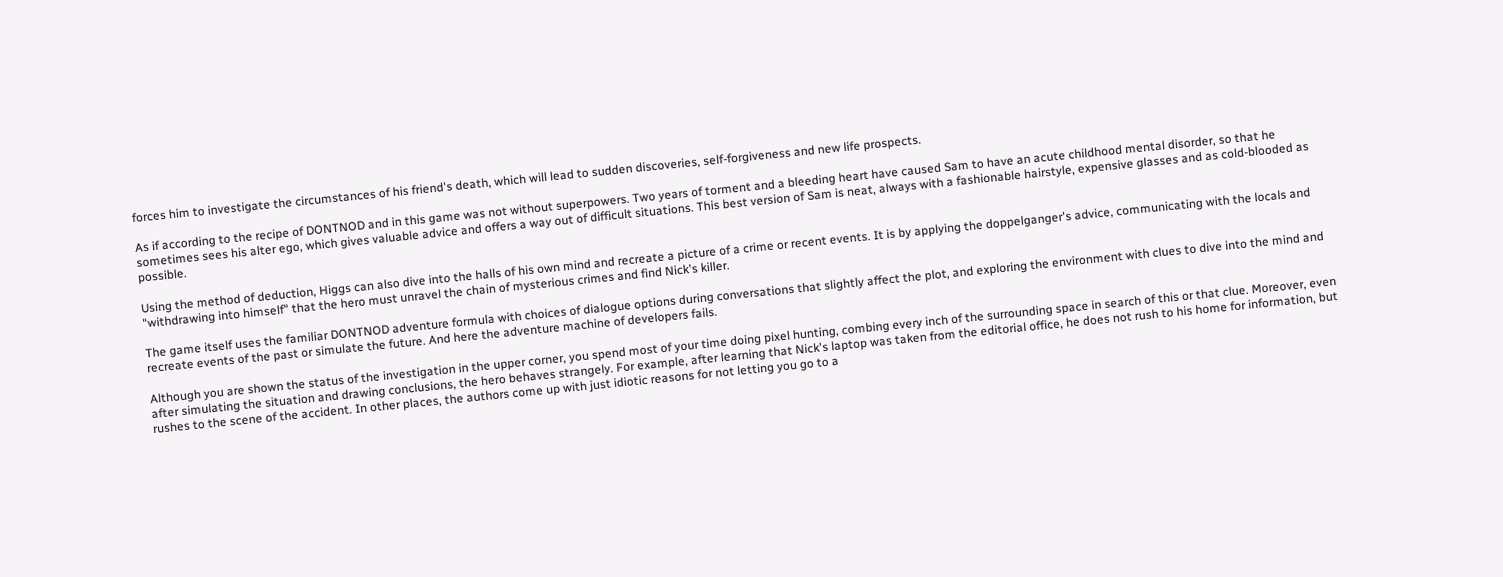forces him to investigate the circumstances of his friend's death, which will lead to sudden discoveries, self-forgiveness and new life prospects.

As if according to the recipe of DONTNOD and in this game was not without superpowers. Two years of torment and a bleeding heart have caused Sam to have an acute childhood mental disorder, so that he sometimes sees his alter ego, which gives valuable advice and offers a way out of difficult situations. This best version of Sam is neat, always with a fashionable hairstyle, expensive glasses and as cold-blooded as possible.

Using the method of deduction, Higgs can also dive into the halls of his own mind and recreate a picture of a crime or recent events. It is by applying the doppelganger's advice, communicating with the locals and "withdrawing into himself" that the hero must unravel the chain of mysterious crimes and find Nick's killer.

The game itself uses the familiar DONTNOD adventure formula with choices of dialogue options during conversations that slightly affect the plot, and exploring the environment with clues to dive into the mind and recreate events of the past or simulate the future. And here the adventure machine of developers fails.

Although you are shown the status of the investigation in the upper corner, you spend most of your time doing pixel hunting, combing every inch of the surrounding space in search of this or that clue. Moreover, even after simulating the situation and drawing conclusions, the hero behaves strangely. For example, after learning that Nick's laptop was taken from the editorial office, he does not rush to his home for information, but rushes to the scene of the accident. In other places, the authors come up with just idiotic reasons for not letting you go to a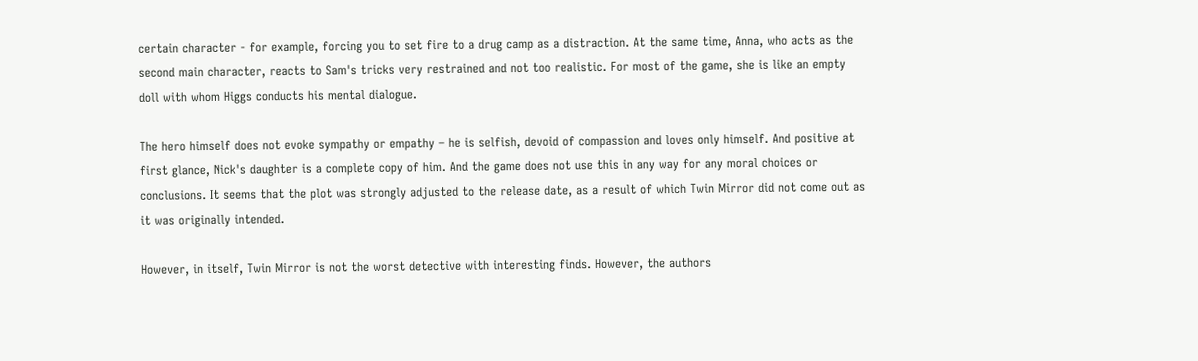certain character - for example, forcing you to set fire to a drug camp as a distraction. At the same time, Anna, who acts as the second main character, reacts to Sam's tricks very restrained and not too realistic. For most of the game, she is like an empty doll with whom Higgs conducts his mental dialogue.

The hero himself does not evoke sympathy or empathy – he is selfish, devoid of compassion and loves only himself. And positive at first glance, Nick's daughter is a complete copy of him. And the game does not use this in any way for any moral choices or conclusions. It seems that the plot was strongly adjusted to the release date, as a result of which Twin Mirror did not come out as it was originally intended.

However, in itself, Twin Mirror is not the worst detective with interesting finds. However, the authors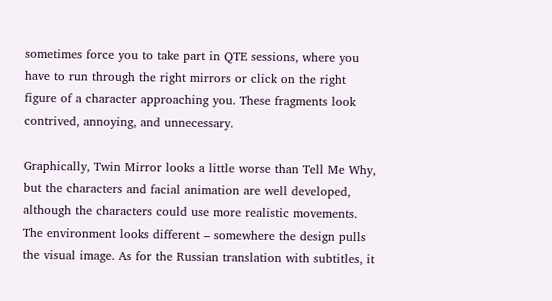sometimes force you to take part in QTE sessions, where you have to run through the right mirrors or click on the right figure of a character approaching you. These fragments look contrived, annoying, and unnecessary.

Graphically, Twin Mirror looks a little worse than Tell Me Why, but the characters and facial animation are well developed, although the characters could use more realistic movements. The environment looks different – somewhere the design pulls the visual image. As for the Russian translation with subtitles, it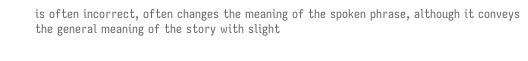is often incorrect, often changes the meaning of the spoken phrase, although it conveys the general meaning of the story with slight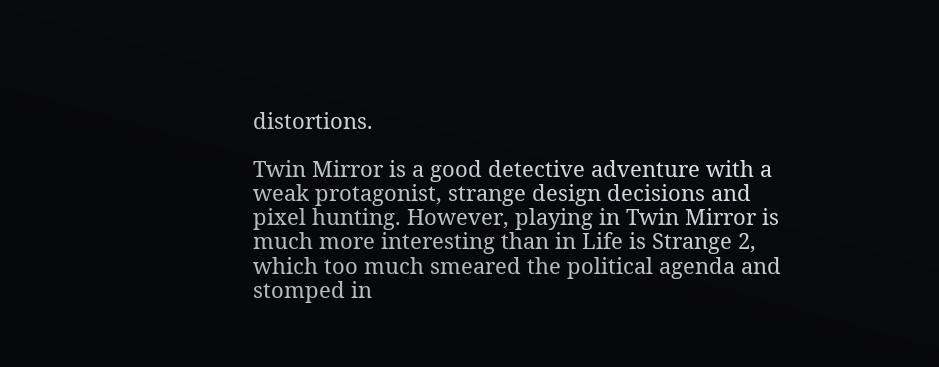distortions.

Twin Mirror is a good detective adventure with a weak protagonist, strange design decisions and pixel hunting. However, playing in Twin Mirror is much more interesting than in Life is Strange 2, which too much smeared the political agenda and stomped in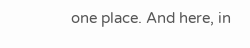one place. And here, in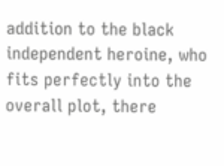addition to the black independent heroine, who fits perfectly into the overall plot, there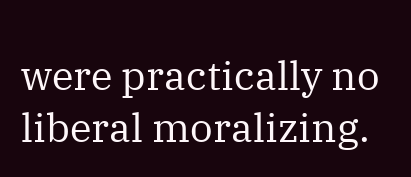were practically no liberal moralizing.